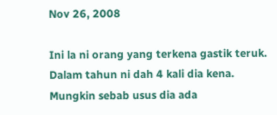Nov 26, 2008

Ini la ni orang yang terkena gastik teruk. Dalam tahun ni dah 4 kali dia kena. Mungkin sebab usus dia ada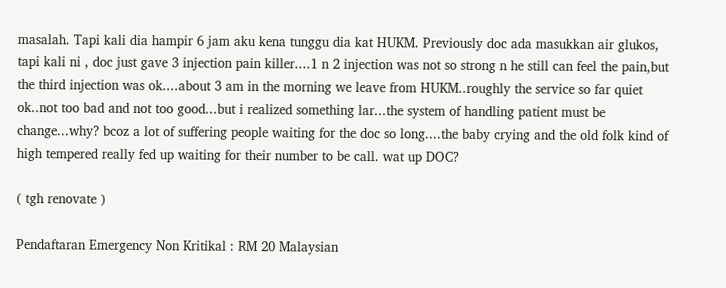masalah. Tapi kali dia hampir 6 jam aku kena tunggu dia kat HUKM. Previously doc ada masukkan air glukos, tapi kali ni , doc just gave 3 injection pain killer....1 n 2 injection was not so strong n he still can feel the pain,but the third injection was ok....about 3 am in the morning we leave from HUKM..roughly the service so far quiet ok..not too bad and not too good...but i realized something lar...the system of handling patient must be change...why? bcoz a lot of suffering people waiting for the doc so long....the baby crying and the old folk kind of high tempered really fed up waiting for their number to be call. wat up DOC?

( tgh renovate )

Pendaftaran Emergency Non Kritikal : RM 20 Malaysian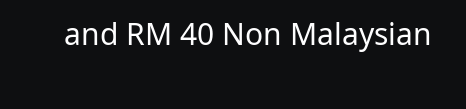and RM 40 Non Malaysian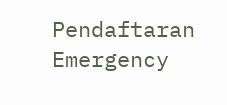Pendaftaran Emergency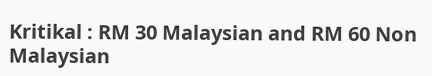Kritikal : RM 30 Malaysian and RM 60 Non Malaysian